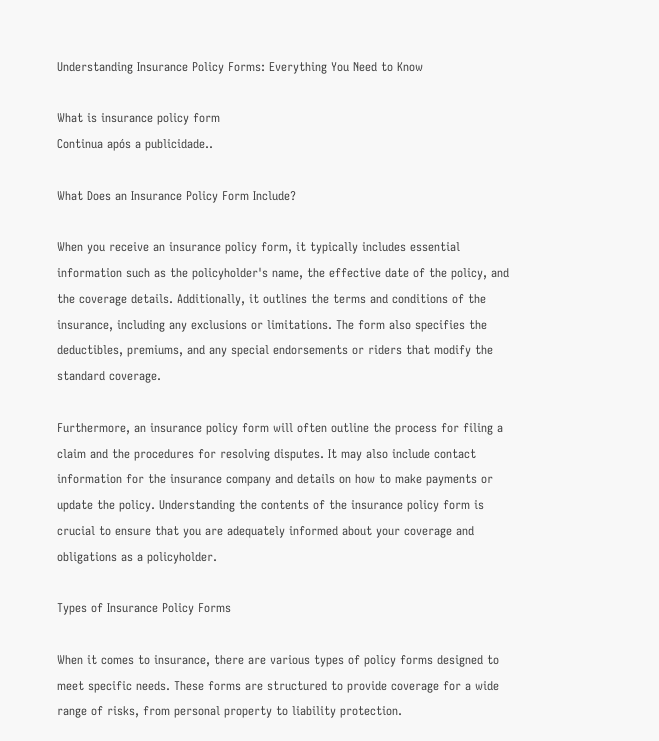Understanding Insurance Policy Forms: Everything You Need to Know

What is insurance policy form
Continua após a publicidade..

What Does an Insurance Policy Form Include?

When you receive an insurance policy form, it typically includes essential information such as the policyholder's name, the effective date of the policy, and the coverage details. Additionally, it outlines the terms and conditions of the insurance, including any exclusions or limitations. The form also specifies the deductibles, premiums, and any special endorsements or riders that modify the standard coverage.

Furthermore, an insurance policy form will often outline the process for filing a claim and the procedures for resolving disputes. It may also include contact information for the insurance company and details on how to make payments or update the policy. Understanding the contents of the insurance policy form is crucial to ensure that you are adequately informed about your coverage and obligations as a policyholder.

Types of Insurance Policy Forms

When it comes to insurance, there are various types of policy forms designed to meet specific needs. These forms are structured to provide coverage for a wide range of risks, from personal property to liability protection.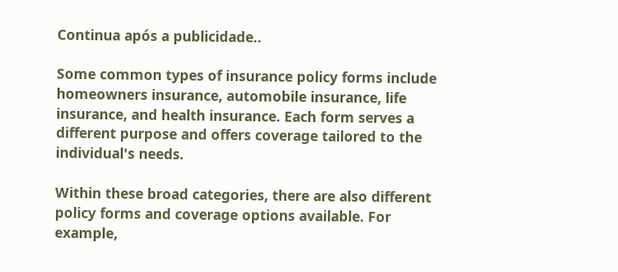Continua após a publicidade..

Some common types of insurance policy forms include homeowners insurance, automobile insurance, life insurance, and health insurance. Each form serves a different purpose and offers coverage tailored to the individual's needs.

Within these broad categories, there are also different policy forms and coverage options available. For example,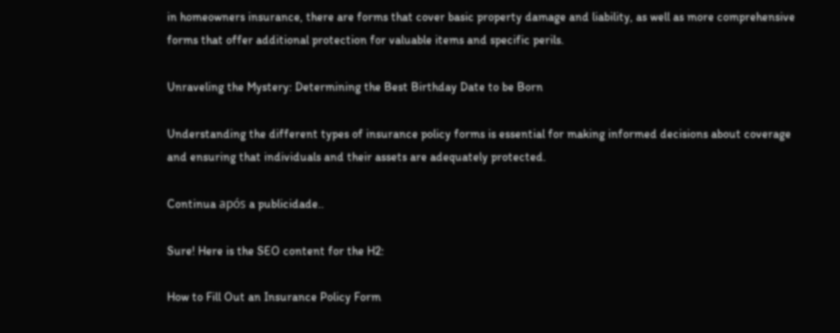in homeowners insurance, there are forms that cover basic property damage and liability, as well as more comprehensive forms that offer additional protection for valuable items and specific perils.

Unraveling the Mystery: Determining the Best Birthday Date to be Born

Understanding the different types of insurance policy forms is essential for making informed decisions about coverage and ensuring that individuals and their assets are adequately protected.

Continua após a publicidade..

Sure! Here is the SEO content for the H2:

How to Fill Out an Insurance Policy Form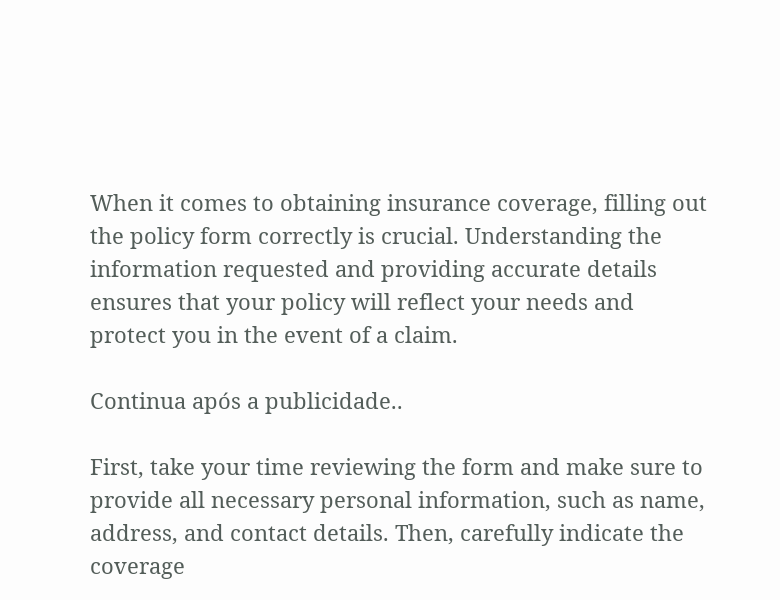When it comes to obtaining insurance coverage, filling out the policy form correctly is crucial. Understanding the information requested and providing accurate details ensures that your policy will reflect your needs and protect you in the event of a claim.

Continua após a publicidade..

First, take your time reviewing the form and make sure to provide all necessary personal information, such as name, address, and contact details. Then, carefully indicate the coverage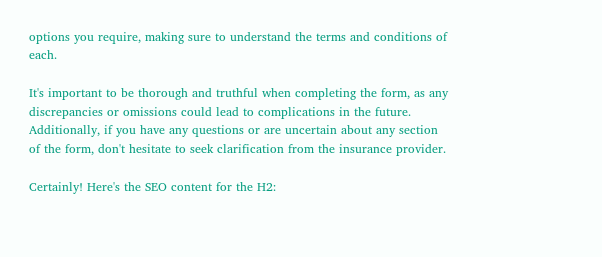options you require, making sure to understand the terms and conditions of each.

It's important to be thorough and truthful when completing the form, as any discrepancies or omissions could lead to complications in the future. Additionally, if you have any questions or are uncertain about any section of the form, don't hesitate to seek clarification from the insurance provider.

Certainly! Here's the SEO content for the H2: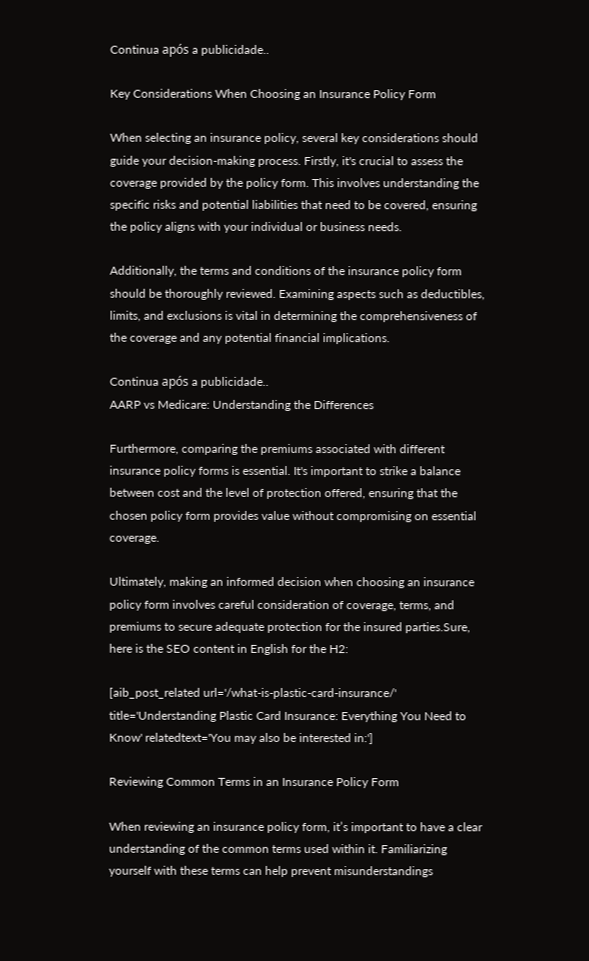Continua após a publicidade..

Key Considerations When Choosing an Insurance Policy Form

When selecting an insurance policy, several key considerations should guide your decision-making process. Firstly, it's crucial to assess the coverage provided by the policy form. This involves understanding the specific risks and potential liabilities that need to be covered, ensuring the policy aligns with your individual or business needs.

Additionally, the terms and conditions of the insurance policy form should be thoroughly reviewed. Examining aspects such as deductibles, limits, and exclusions is vital in determining the comprehensiveness of the coverage and any potential financial implications.

Continua após a publicidade..
AARP vs Medicare: Understanding the Differences

Furthermore, comparing the premiums associated with different insurance policy forms is essential. It's important to strike a balance between cost and the level of protection offered, ensuring that the chosen policy form provides value without compromising on essential coverage.

Ultimately, making an informed decision when choosing an insurance policy form involves careful consideration of coverage, terms, and premiums to secure adequate protection for the insured parties.Sure, here is the SEO content in English for the H2:

[aib_post_related url='/what-is-plastic-card-insurance/' title='Understanding Plastic Card Insurance: Everything You Need to Know' relatedtext='You may also be interested in:']

Reviewing Common Terms in an Insurance Policy Form

When reviewing an insurance policy form, it’s important to have a clear understanding of the common terms used within it. Familiarizing yourself with these terms can help prevent misunderstandings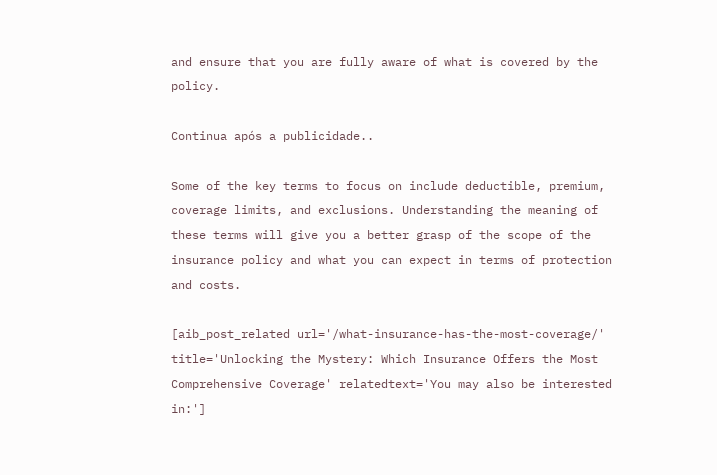and ensure that you are fully aware of what is covered by the policy.

Continua após a publicidade..

Some of the key terms to focus on include deductible, premium, coverage limits, and exclusions. Understanding the meaning of these terms will give you a better grasp of the scope of the insurance policy and what you can expect in terms of protection and costs.

[aib_post_related url='/what-insurance-has-the-most-coverage/' title='Unlocking the Mystery: Which Insurance Offers the Most Comprehensive Coverage' relatedtext='You may also be interested in:']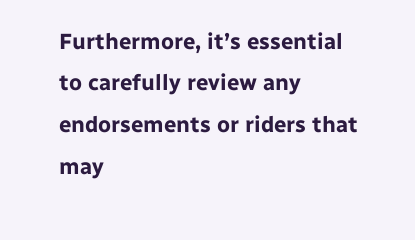Furthermore, it’s essential to carefully review any endorsements or riders that may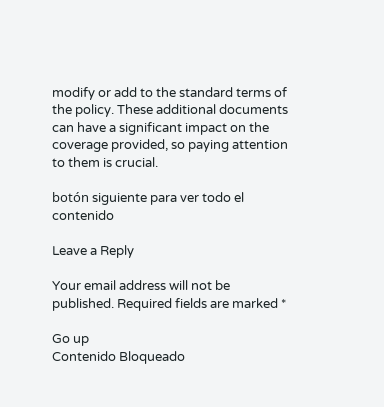modify or add to the standard terms of the policy. These additional documents can have a significant impact on the coverage provided, so paying attention to them is crucial.

botón siguiente para ver todo el contenido

Leave a Reply

Your email address will not be published. Required fields are marked *

Go up
Contenido Bloqueado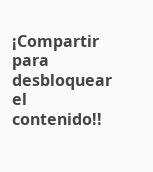¡Compartir para desbloquear el contenido!!